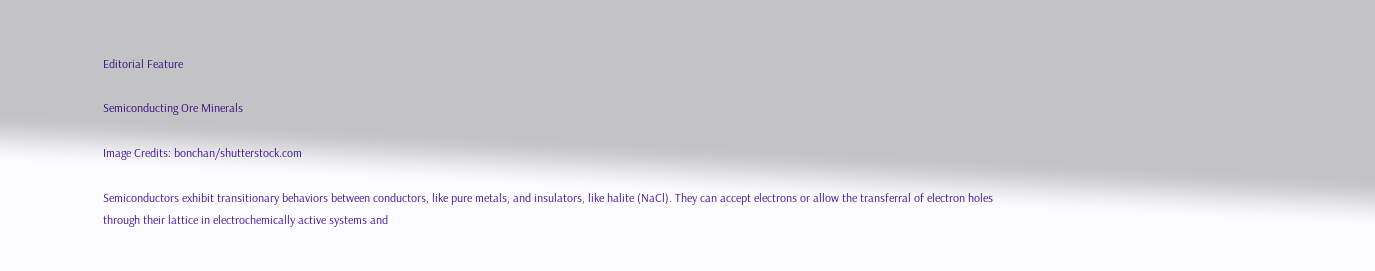Editorial Feature

Semiconducting Ore Minerals

Image Credits: bonchan/shutterstock.com

Semiconductors exhibit transitionary behaviors between conductors, like pure metals, and insulators, like halite (NaCl). They can accept electrons or allow the transferral of electron holes through their lattice in electrochemically active systems and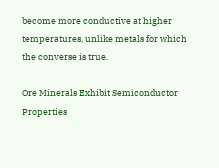become more conductive at higher temperatures, unlike metals for which the converse is true.

Ore Minerals Exhibit Semiconductor Properties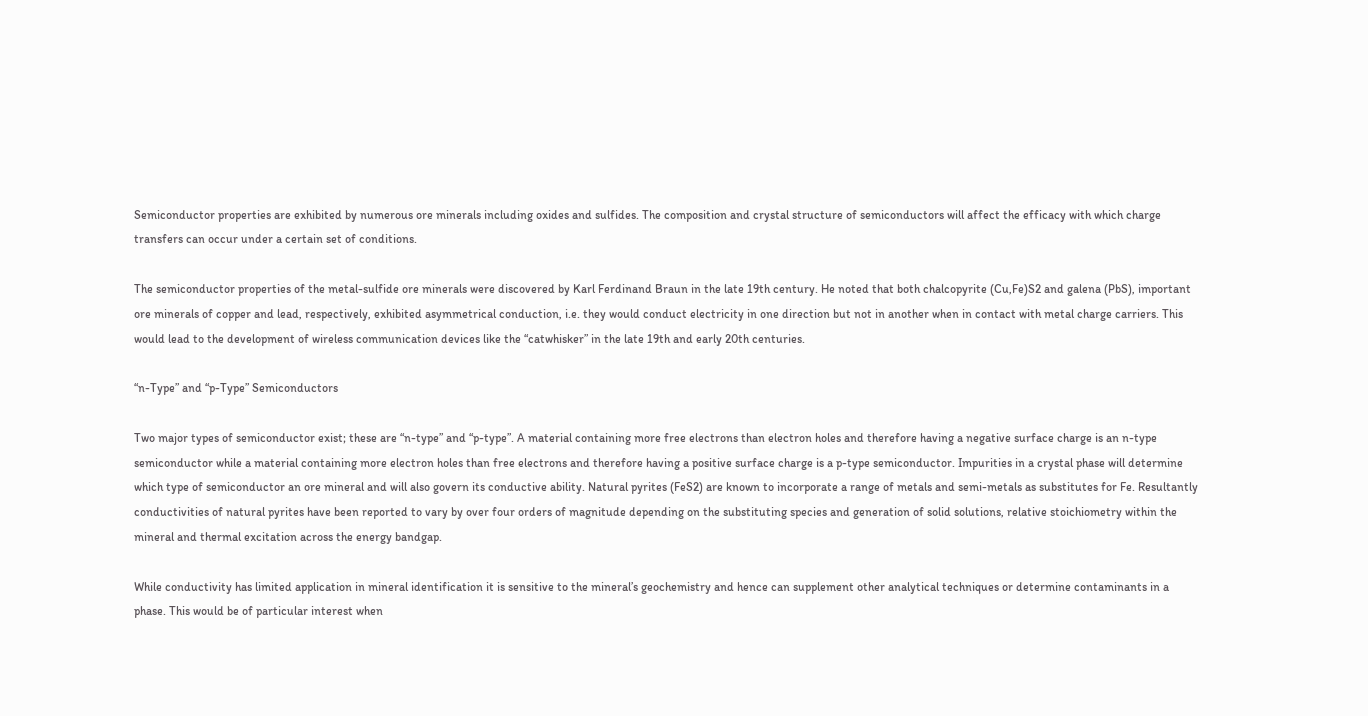Semiconductor properties are exhibited by numerous ore minerals including oxides and sulfides. The composition and crystal structure of semiconductors will affect the efficacy with which charge transfers can occur under a certain set of conditions.

The semiconductor properties of the metal-sulfide ore minerals were discovered by Karl Ferdinand Braun in the late 19th century. He noted that both chalcopyrite (Cu,Fe)S2 and galena (PbS), important ore minerals of copper and lead, respectively, exhibited asymmetrical conduction, i.e. they would conduct electricity in one direction but not in another when in contact with metal charge carriers. This would lead to the development of wireless communication devices like the “catwhisker” in the late 19th and early 20th centuries.

“n-Type” and “p-Type” Semiconductors

Two major types of semiconductor exist; these are “n-type” and “p-type”. A material containing more free electrons than electron holes and therefore having a negative surface charge is an n-type semiconductor while a material containing more electron holes than free electrons and therefore having a positive surface charge is a p-type semiconductor. Impurities in a crystal phase will determine which type of semiconductor an ore mineral and will also govern its conductive ability. Natural pyrites (FeS2) are known to incorporate a range of metals and semi-metals as substitutes for Fe. Resultantly conductivities of natural pyrites have been reported to vary by over four orders of magnitude depending on the substituting species and generation of solid solutions, relative stoichiometry within the mineral and thermal excitation across the energy bandgap.

While conductivity has limited application in mineral identification it is sensitive to the mineral’s geochemistry and hence can supplement other analytical techniques or determine contaminants in a phase. This would be of particular interest when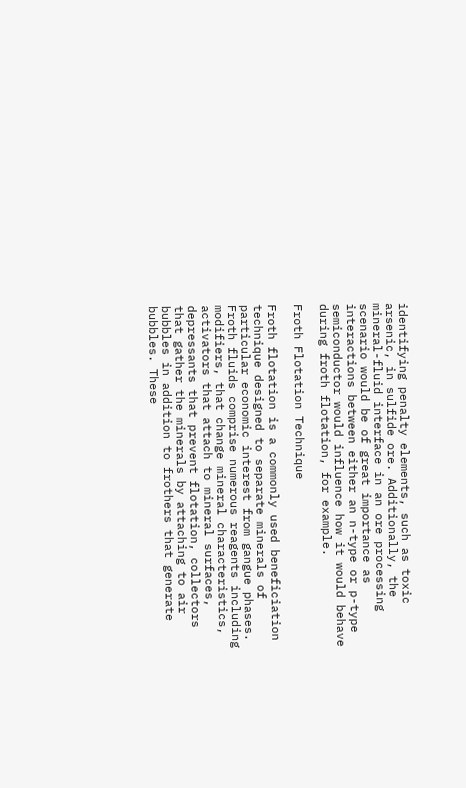identifying penalty elements, such as toxic arsenic, in sulfide ore. Additionally, the mineral-fluid interface in an ore processing scenario would be of great importance as interactions between either an n-type or p-type semiconductor would influence how it would behave during froth flotation, for example.

Froth Flotation Technique

Froth flotation is a commonly used beneficiation technique designed to separate minerals of particular economic interest from gangue phases. Froth fluids comprise numerous reagents including modifiers, that change mineral characteristics, activators that attach to mineral surfaces, depressants that prevent flotation, collectors that gather the minerals by attaching to air bubbles in addition to frothers that generate bubbles. These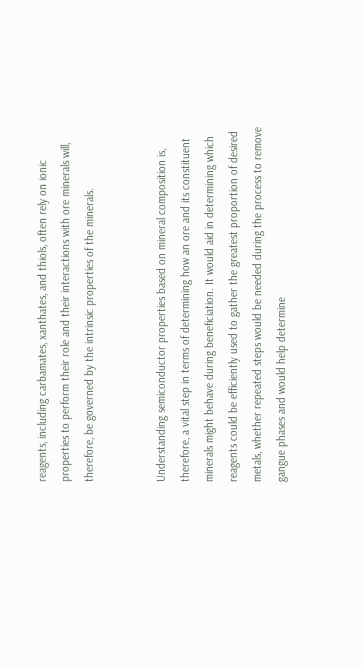reagents, including carbamates, xanthates, and thiols, often rely on ionic properties to perform their role and their interactions with ore minerals will, therefore, be governed by the intrinsic properties of the minerals.


Understanding semiconductor properties based on mineral composition is, therefore, a vital step in terms of determining how an ore and its constituent minerals might behave during beneficiation. It would aid in determining which reagents could be efficiently used to gather the greatest proportion of desired metals, whether repeated steps would be needed during the process to remove gangue phases and would help determine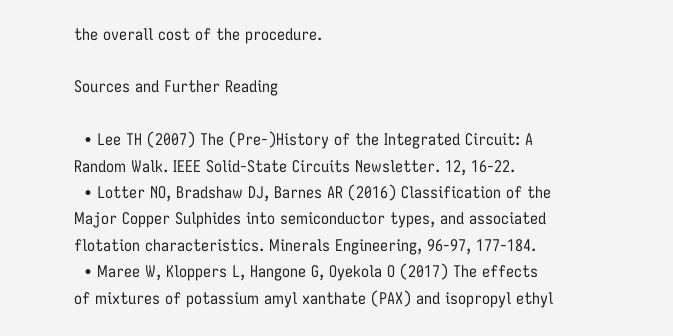the overall cost of the procedure.

Sources and Further Reading

  • Lee TH (2007) The (Pre-)History of the Integrated Circuit: A Random Walk. IEEE Solid-State Circuits Newsletter. 12, 16-22.
  • Lotter NO, Bradshaw DJ, Barnes AR (2016) Classification of the Major Copper Sulphides into semiconductor types, and associated flotation characteristics. Minerals Engineering, 96-97, 177-184.
  • Maree W, Kloppers L, Hangone G, Oyekola O (2017) The effects of mixtures of potassium amyl xanthate (PAX) and isopropyl ethyl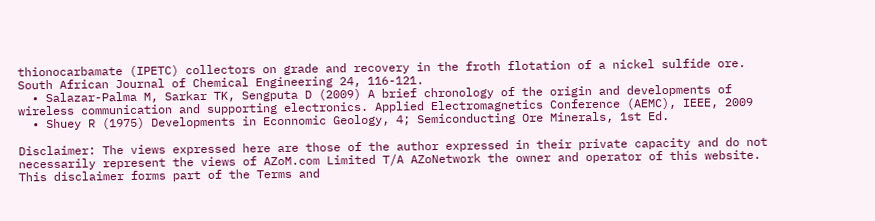thionocarbamate (IPETC) collectors on grade and recovery in the froth flotation of a nickel sulfide ore. South African Journal of Chemical Engineering 24, 116-121.
  • Salazar-Palma M, Sarkar TK, Sengputa D (2009) A brief chronology of the origin and developments of wireless communication and supporting electronics. Applied Electromagnetics Conference (AEMC), IEEE, 2009
  • Shuey R (1975) Developments in Econnomic Geology, 4; Semiconducting Ore Minerals, 1st Ed.

Disclaimer: The views expressed here are those of the author expressed in their private capacity and do not necessarily represent the views of AZoM.com Limited T/A AZoNetwork the owner and operator of this website. This disclaimer forms part of the Terms and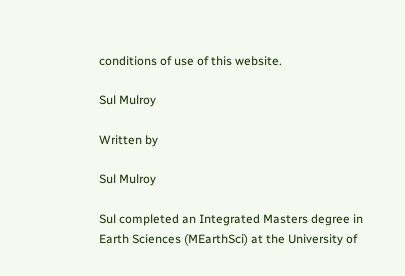conditions of use of this website.

Sul Mulroy

Written by

Sul Mulroy

Sul completed an Integrated Masters degree in Earth Sciences (MEarthSci) at the University of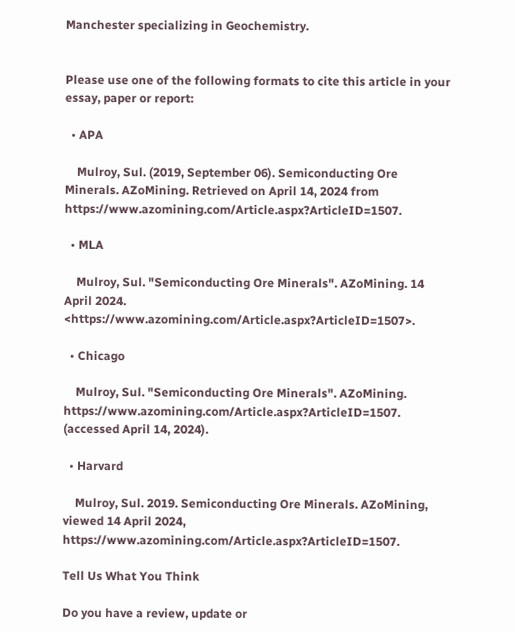Manchester specializing in Geochemistry.


Please use one of the following formats to cite this article in your essay, paper or report:

  • APA

    Mulroy, Sul. (2019, September 06). Semiconducting Ore Minerals. AZoMining. Retrieved on April 14, 2024 from https://www.azomining.com/Article.aspx?ArticleID=1507.

  • MLA

    Mulroy, Sul. "Semiconducting Ore Minerals". AZoMining. 14 April 2024. <https://www.azomining.com/Article.aspx?ArticleID=1507>.

  • Chicago

    Mulroy, Sul. "Semiconducting Ore Minerals". AZoMining. https://www.azomining.com/Article.aspx?ArticleID=1507. (accessed April 14, 2024).

  • Harvard

    Mulroy, Sul. 2019. Semiconducting Ore Minerals. AZoMining, viewed 14 April 2024, https://www.azomining.com/Article.aspx?ArticleID=1507.

Tell Us What You Think

Do you have a review, update or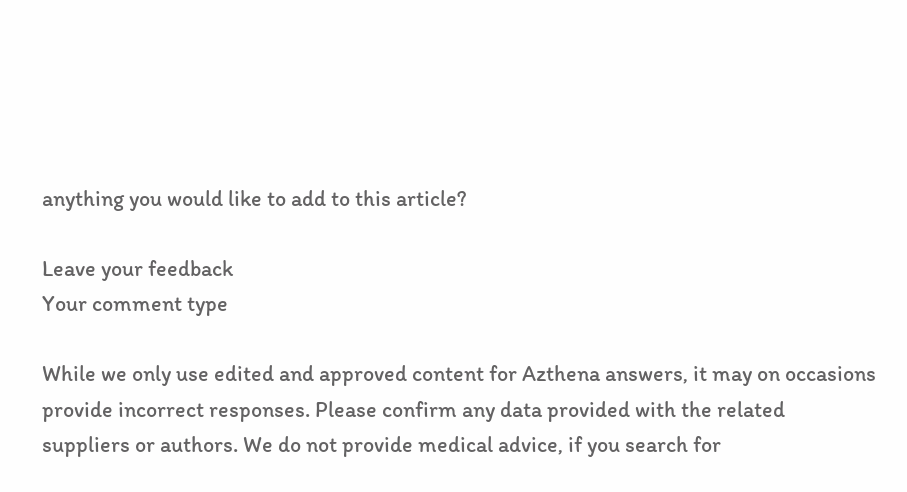anything you would like to add to this article?

Leave your feedback
Your comment type

While we only use edited and approved content for Azthena answers, it may on occasions provide incorrect responses. Please confirm any data provided with the related suppliers or authors. We do not provide medical advice, if you search for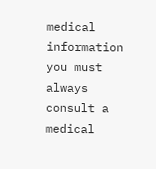medical information you must always consult a medical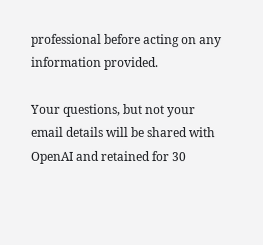professional before acting on any information provided.

Your questions, but not your email details will be shared with OpenAI and retained for 30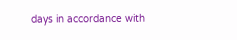days in accordance with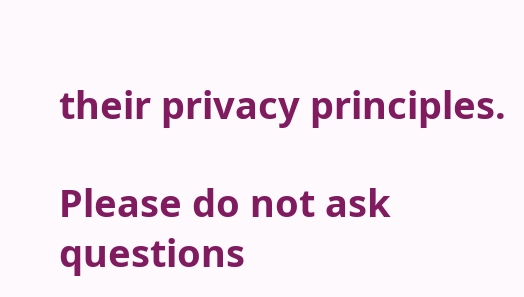their privacy principles.

Please do not ask questions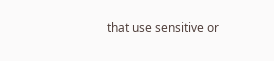that use sensitive or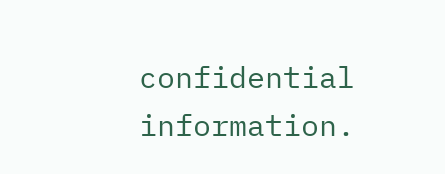confidential information.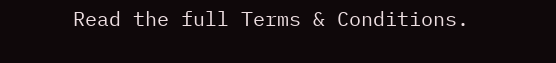Read the full Terms & Conditions.